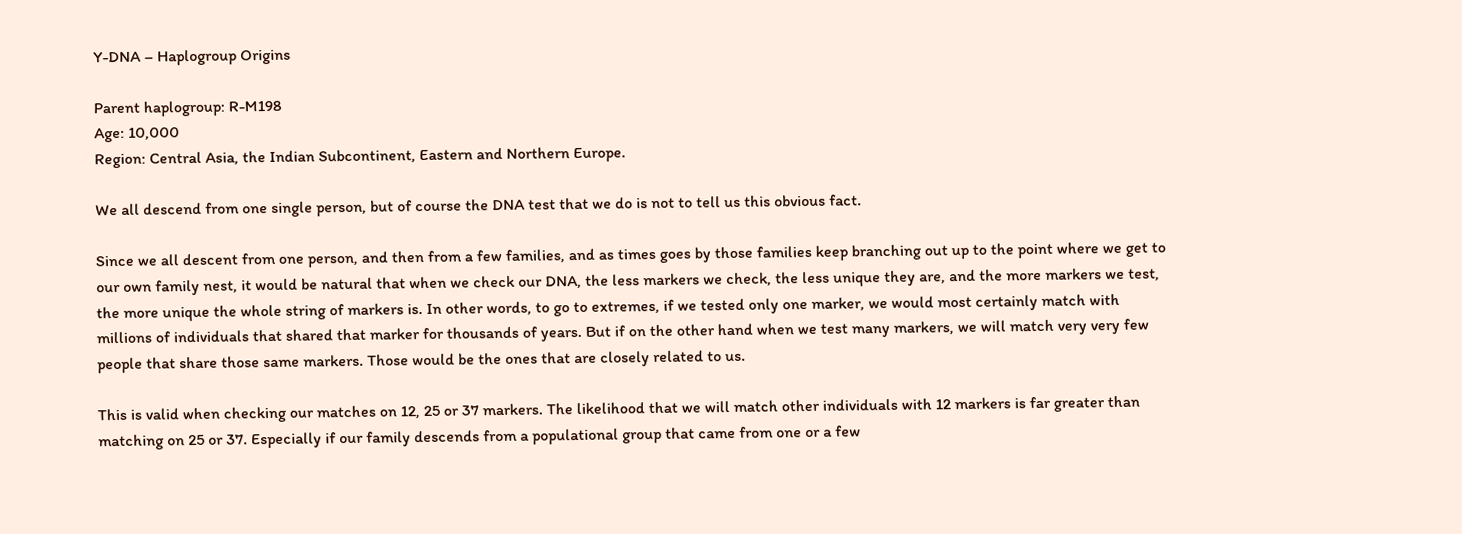Y-DNA – Haplogroup Origins

Parent haplogroup: R-M198
Age: 10,000
Region: Central Asia, the Indian Subcontinent, Eastern and Northern Europe.

We all descend from one single person, but of course the DNA test that we do is not to tell us this obvious fact.

Since we all descent from one person, and then from a few families, and as times goes by those families keep branching out up to the point where we get to our own family nest, it would be natural that when we check our DNA, the less markers we check, the less unique they are, and the more markers we test, the more unique the whole string of markers is. In other words, to go to extremes, if we tested only one marker, we would most certainly match with millions of individuals that shared that marker for thousands of years. But if on the other hand when we test many markers, we will match very very few people that share those same markers. Those would be the ones that are closely related to us.

This is valid when checking our matches on 12, 25 or 37 markers. The likelihood that we will match other individuals with 12 markers is far greater than matching on 25 or 37. Especially if our family descends from a populational group that came from one or a few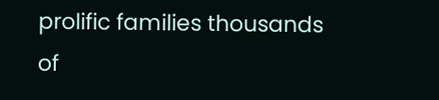prolific families thousands of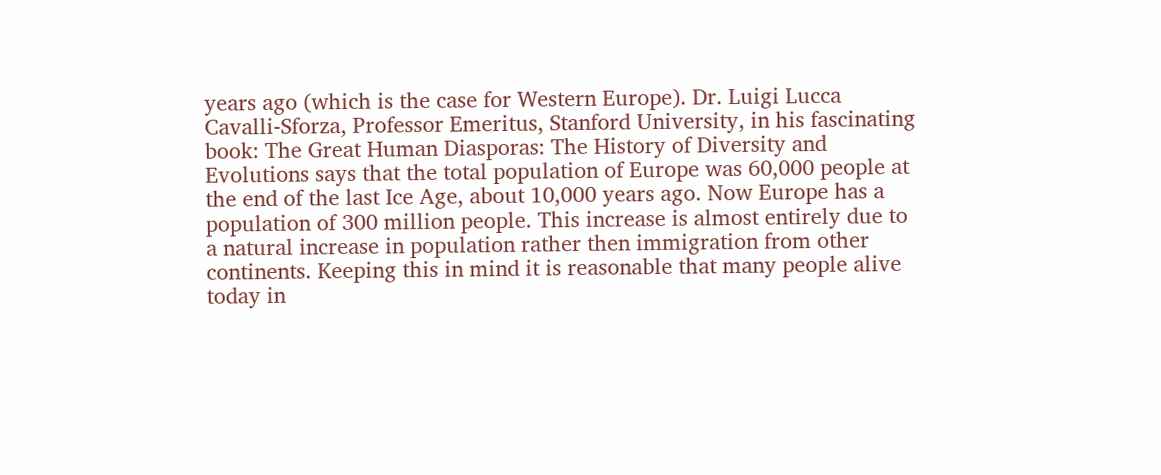years ago (which is the case for Western Europe). Dr. Luigi Lucca Cavalli-Sforza, Professor Emeritus, Stanford University, in his fascinating book: The Great Human Diasporas: The History of Diversity and Evolutions says that the total population of Europe was 60,000 people at the end of the last Ice Age, about 10,000 years ago. Now Europe has a population of 300 million people. This increase is almost entirely due to a natural increase in population rather then immigration from other continents. Keeping this in mind it is reasonable that many people alive today in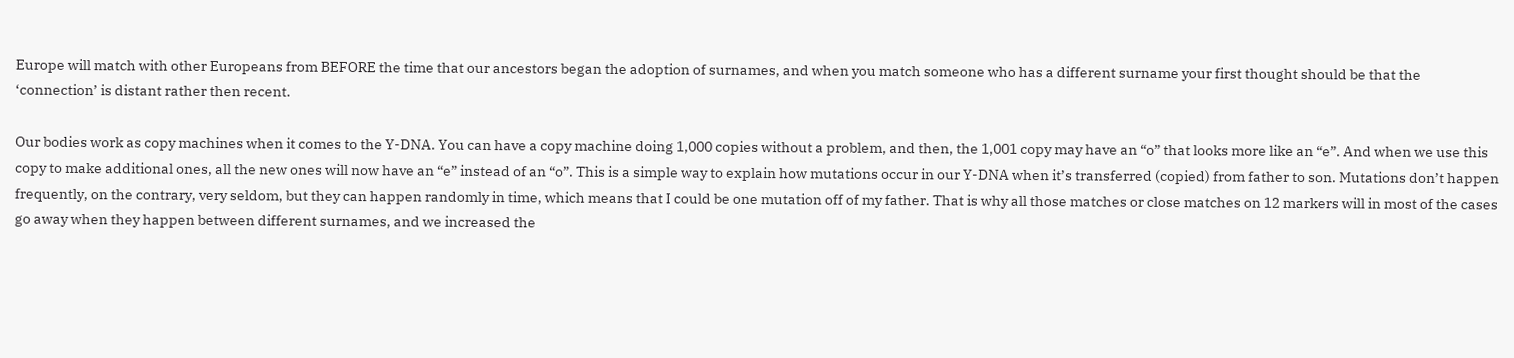Europe will match with other Europeans from BEFORE the time that our ancestors began the adoption of surnames, and when you match someone who has a different surname your first thought should be that the ‘connection’ is distant rather then recent.

Our bodies work as copy machines when it comes to the Y-DNA. You can have a copy machine doing 1,000 copies without a problem, and then, the 1,001 copy may have an “o” that looks more like an “e”. And when we use this copy to make additional ones, all the new ones will now have an “e” instead of an “o”. This is a simple way to explain how mutations occur in our Y-DNA when it’s transferred (copied) from father to son. Mutations don’t happen frequently, on the contrary, very seldom, but they can happen randomly in time, which means that I could be one mutation off of my father. That is why all those matches or close matches on 12 markers will in most of the cases go away when they happen between different surnames, and we increased the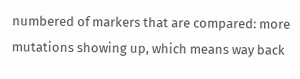numbered of markers that are compared: more mutations showing up, which means way back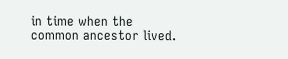in time when the common ancestor lived.